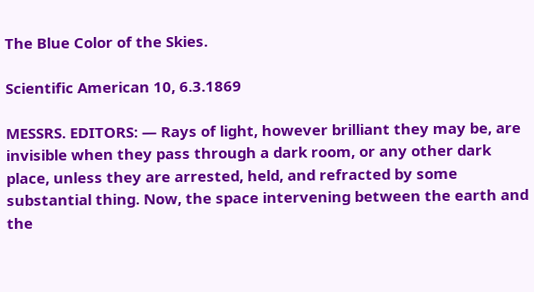The Blue Color of the Skies.

Scientific American 10, 6.3.1869

MESSRS. EDITORS: — Rays of light, however brilliant they may be, are invisible when they pass through a dark room, or any other dark place, unless they are arrested, held, and refracted by some substantial thing. Now, the space intervening between the earth and the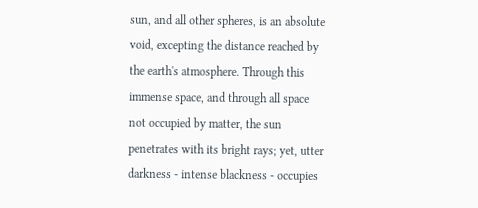sun, and all other spheres, is an absolute void, excepting the distance reached by the earth's atmosphere. Through this immense space, and through all space not occupied by matter, the sun penetrates with its bright rays; yet, utter darkness - intense blackness - occupies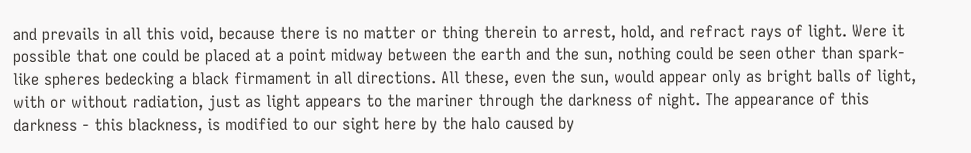and prevails in all this void, because there is no matter or thing therein to arrest, hold, and refract rays of light. Were it possible that one could be placed at a point midway between the earth and the sun, nothing could be seen other than spark-like spheres bedecking a black firmament in all directions. All these, even the sun, would appear only as bright balls of light, with or without radiation, just as light appears to the mariner through the darkness of night. The appearance of this darkness - this blackness, is modified to our sight here by the halo caused by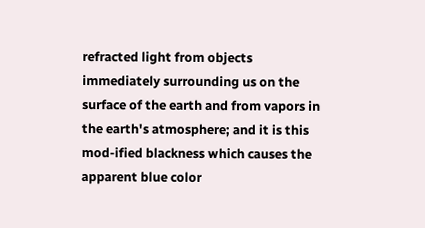refracted light from objects immediately surrounding us on the surface of the earth and from vapors in the earth's atmosphere; and it is this mod-ified blackness which causes the apparent blue color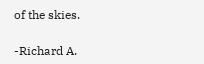of the skies.

-Richard A.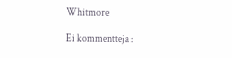Whitmore

Ei kommentteja :